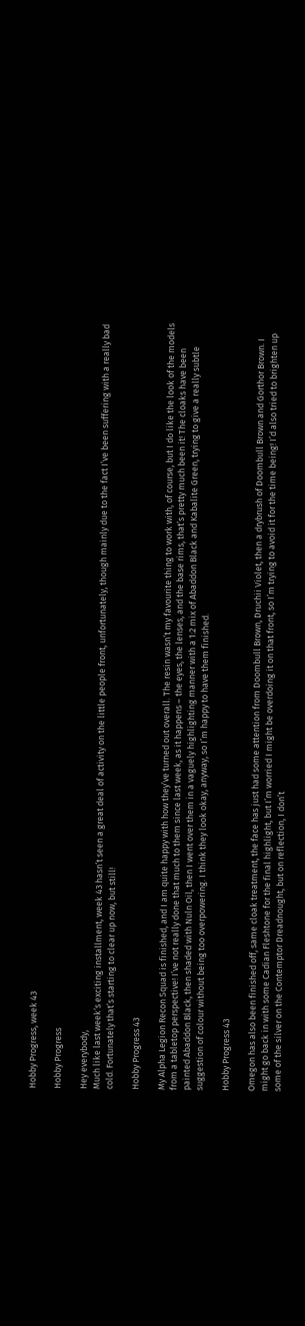Hobby Progress, week 43

Hobby Progress

Hey everybody,
Much like last week‘s exciting installment, week 43 hasn’t seen a great deal of activity on the little people front, unfortunately, though mainly due to the fact I’ve been suffering with a really bad cold. Fortunately that’s starting to clear up now, but still!

Hobby Progress 43

My Alpha Legion Recon Squad is finished, and I am quite happy with how they’ve turned out overall. The resin wasn’t my favourite thing to work with, of course, but I do like the look of the models from a tabletop perspective! I’ve not really done that much to them since last week, as it happens – the eyes, the lenses, and the base rims, that’s pretty much been it! The cloaks have been painted Abaddon Black, then shaded with Nuln Oil, then I went over them in a vaguely highlighting manner with a 1:2 mix of Abaddon Black and Kabalite Green, trying to give a really subtle suggestion of colour without being too overpowering. I think they look okay, anyway, so I’m happy to have them finished.

Hobby Progress 43

Omegon has also been finished off, same cloak treatment, the face has just had some attention from Doombull Brown, Druchii Violet, then a drybrush of Doombull Brown and Gorthor Brown. I might go back in with some Cadian Fleshtone for the final highlight, but I’m worried I might be overdoing it on that front, so I’m trying to avoid it for the time being! I’d also tried to brighten up some of the silver on the Contemptor Dreadnought, but on reflection, I don’t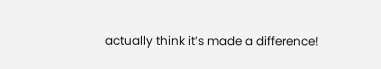actually think it’s made a difference!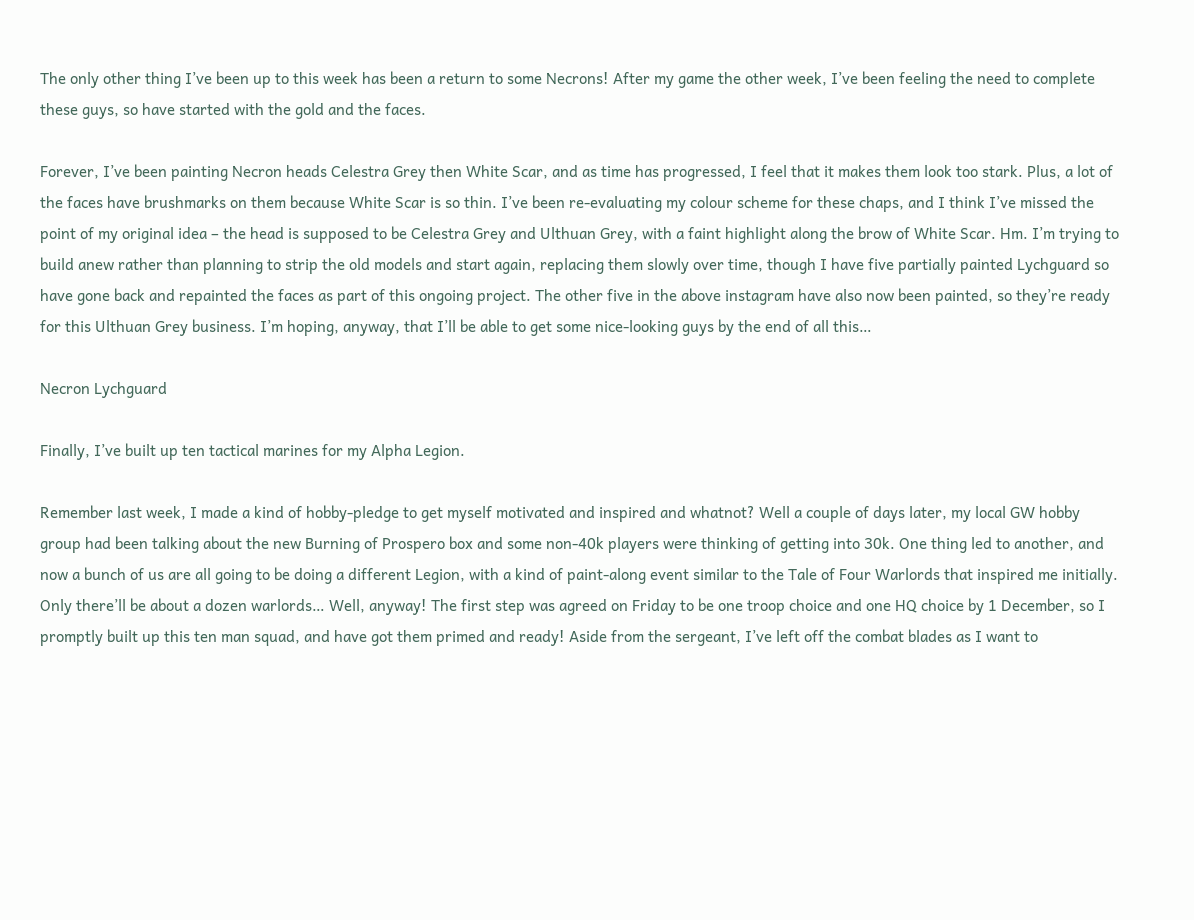The only other thing I’ve been up to this week has been a return to some Necrons! After my game the other week, I’ve been feeling the need to complete these guys, so have started with the gold and the faces.

Forever, I’ve been painting Necron heads Celestra Grey then White Scar, and as time has progressed, I feel that it makes them look too stark. Plus, a lot of the faces have brushmarks on them because White Scar is so thin. I’ve been re-evaluating my colour scheme for these chaps, and I think I’ve missed the point of my original idea – the head is supposed to be Celestra Grey and Ulthuan Grey, with a faint highlight along the brow of White Scar. Hm. I’m trying to build anew rather than planning to strip the old models and start again, replacing them slowly over time, though I have five partially painted Lychguard so have gone back and repainted the faces as part of this ongoing project. The other five in the above instagram have also now been painted, so they’re ready for this Ulthuan Grey business. I’m hoping, anyway, that I’ll be able to get some nice-looking guys by the end of all this…

Necron Lychguard

Finally, I’ve built up ten tactical marines for my Alpha Legion.

Remember last week, I made a kind of hobby-pledge to get myself motivated and inspired and whatnot? Well a couple of days later, my local GW hobby group had been talking about the new Burning of Prospero box and some non-40k players were thinking of getting into 30k. One thing led to another, and now a bunch of us are all going to be doing a different Legion, with a kind of paint-along event similar to the Tale of Four Warlords that inspired me initially. Only there’ll be about a dozen warlords… Well, anyway! The first step was agreed on Friday to be one troop choice and one HQ choice by 1 December, so I promptly built up this ten man squad, and have got them primed and ready! Aside from the sergeant, I’ve left off the combat blades as I want to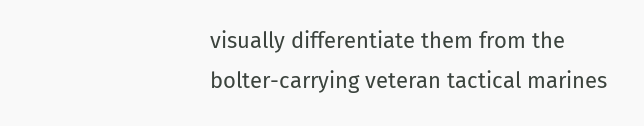visually differentiate them from the bolter-carrying veteran tactical marines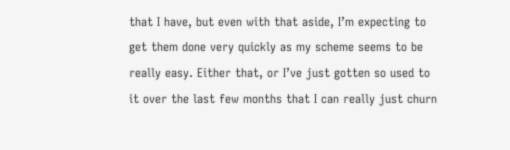that I have, but even with that aside, I’m expecting to get them done very quickly as my scheme seems to be really easy. Either that, or I’ve just gotten so used to it over the last few months that I can really just churn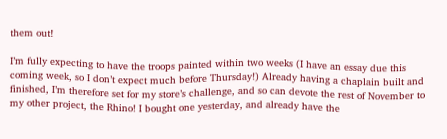them out!

I’m fully expecting to have the troops painted within two weeks (I have an essay due this coming week, so I don’t expect much before Thursday!) Already having a chaplain built and finished, I’m therefore set for my store’s challenge, and so can devote the rest of November to my other project, the Rhino! I bought one yesterday, and already have the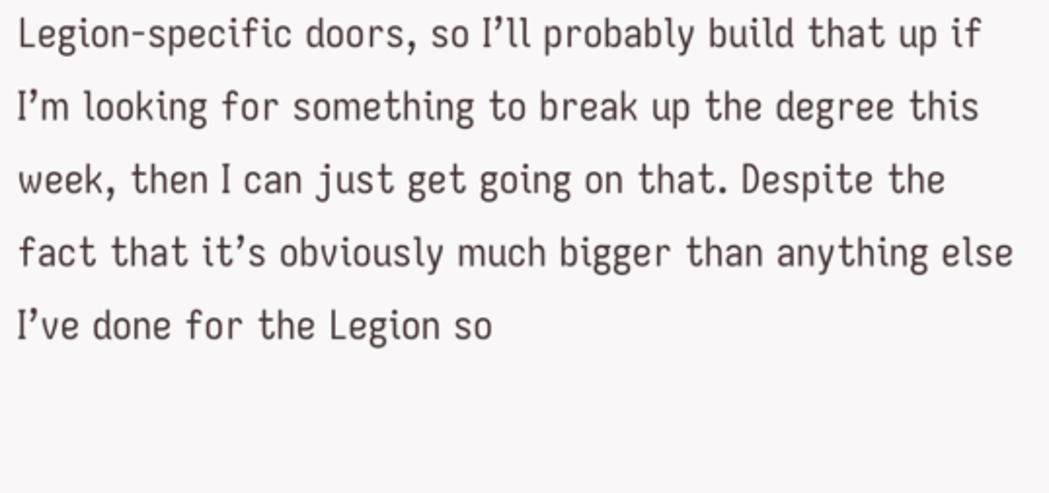Legion-specific doors, so I’ll probably build that up if I’m looking for something to break up the degree this week, then I can just get going on that. Despite the fact that it’s obviously much bigger than anything else I’ve done for the Legion so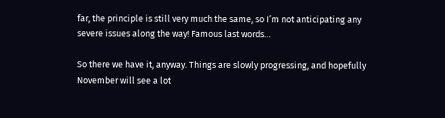far, the principle is still very much the same, so I’m not anticipating any severe issues along the way! Famous last words…

So there we have it, anyway. Things are slowly progressing, and hopefully November will see a lot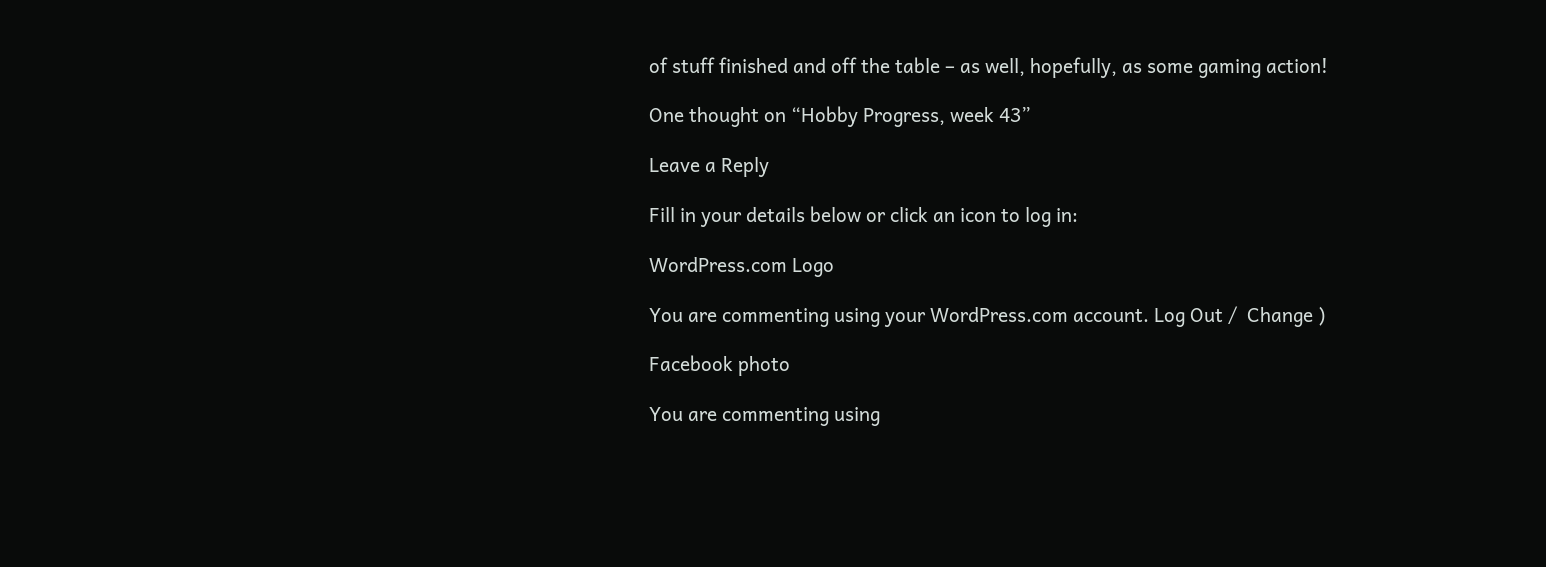of stuff finished and off the table – as well, hopefully, as some gaming action!

One thought on “Hobby Progress, week 43”

Leave a Reply

Fill in your details below or click an icon to log in:

WordPress.com Logo

You are commenting using your WordPress.com account. Log Out /  Change )

Facebook photo

You are commenting using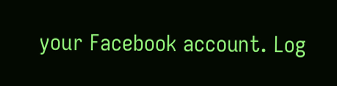your Facebook account. Log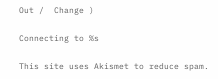Out /  Change )

Connecting to %s

This site uses Akismet to reduce spam.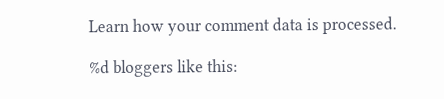Learn how your comment data is processed.

%d bloggers like this: